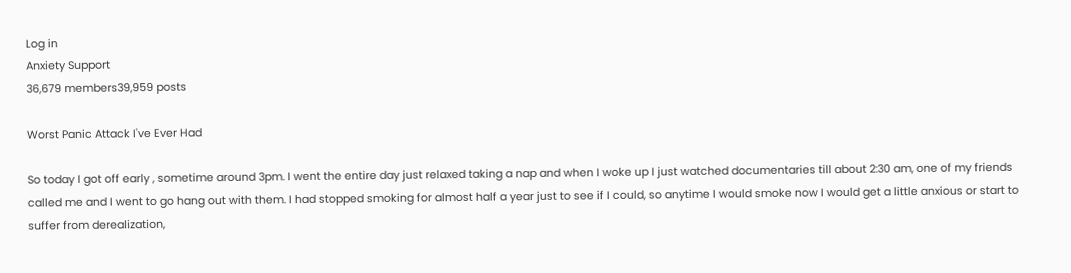Log in
Anxiety Support
36,679 members39,959 posts

Worst Panic Attack I've Ever Had

So today I got off early , sometime around 3pm. I went the entire day just relaxed taking a nap and when I woke up I just watched documentaries till about 2:30 am, one of my friends called me and I went to go hang out with them. I had stopped smoking for almost half a year just to see if I could, so anytime I would smoke now I would get a little anxious or start to suffer from derealization,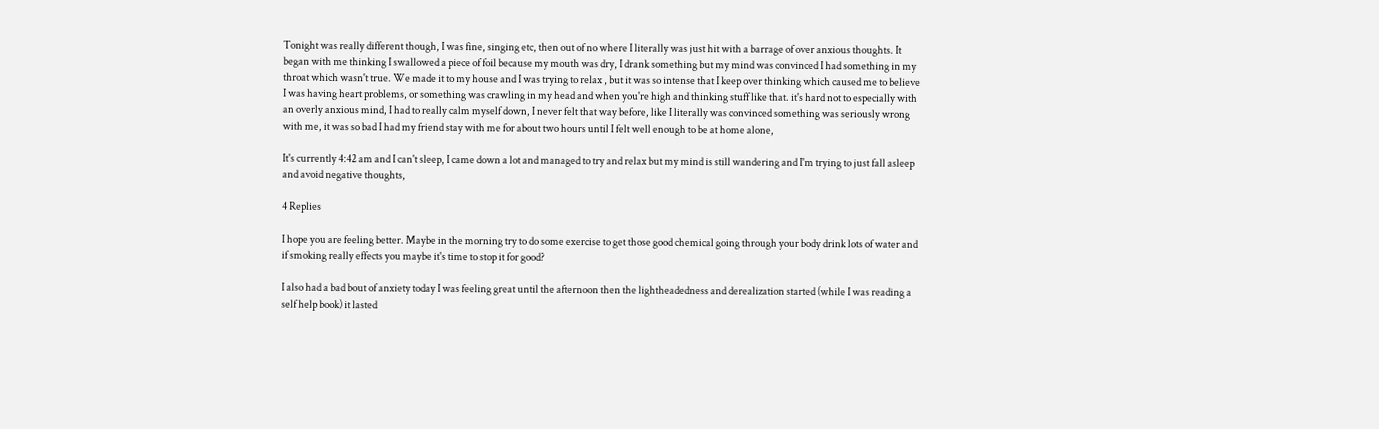Tonight was really different though, I was fine, singing etc, then out of no where I literally was just hit with a barrage of over anxious thoughts. It began with me thinking I swallowed a piece of foil because my mouth was dry, I drank something but my mind was convinced I had something in my throat which wasn't true. We made it to my house and I was trying to relax , but it was so intense that I keep over thinking which caused me to believe I was having heart problems, or something was crawling in my head and when you're high and thinking stuff like that. it's hard not to especially with an overly anxious mind, I had to really calm myself down, I never felt that way before, like I literally was convinced something was seriously wrong with me, it was so bad I had my friend stay with me for about two hours until I felt well enough to be at home alone,

It's currently 4:42 am and I can't sleep, I came down a lot and managed to try and relax but my mind is still wandering and I'm trying to just fall asleep and avoid negative thoughts,

4 Replies

I hope you are feeling better. Maybe in the morning try to do some exercise to get those good chemical going through your body drink lots of water and if smoking really effects you maybe it's time to stop it for good?

I also had a bad bout of anxiety today I was feeling great until the afternoon then the lightheadedness and derealization started (while I was reading a self help book) it lasted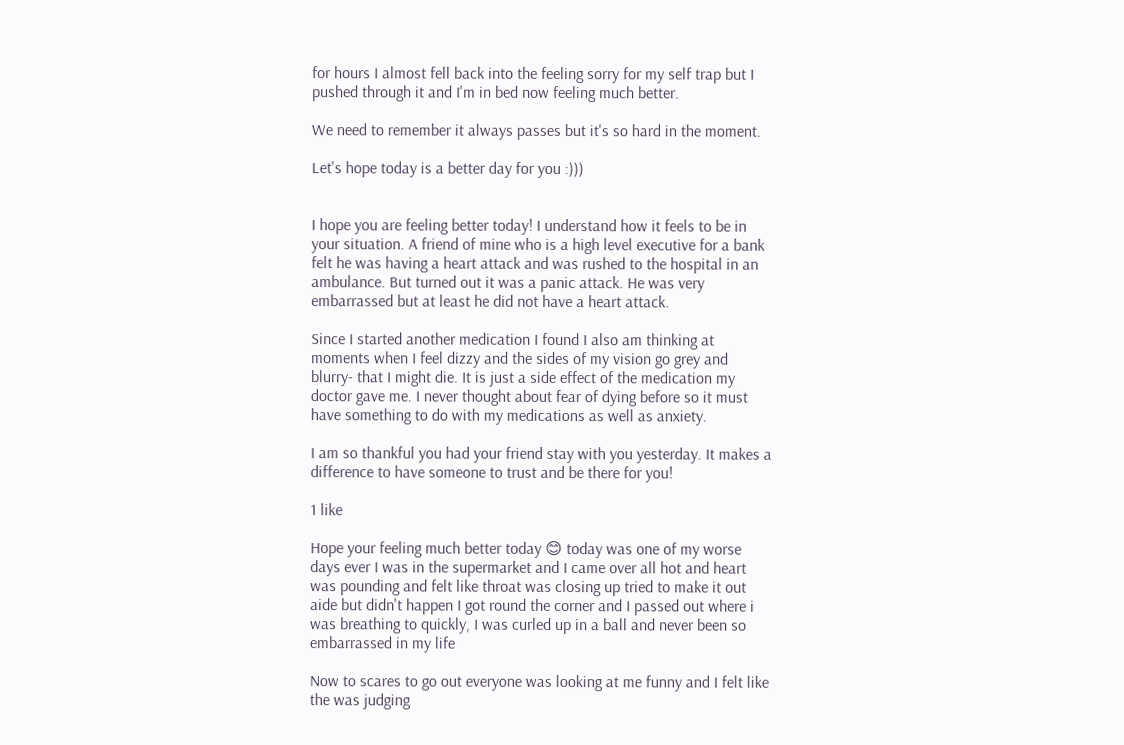for hours I almost fell back into the feeling sorry for my self trap but I pushed through it and I'm in bed now feeling much better.

We need to remember it always passes but it's so hard in the moment.

Let's hope today is a better day for you :)))


I hope you are feeling better today! I understand how it feels to be in your situation. A friend of mine who is a high level executive for a bank felt he was having a heart attack and was rushed to the hospital in an ambulance. But turned out it was a panic attack. He was very embarrassed but at least he did not have a heart attack.

Since I started another medication I found I also am thinking at moments when I feel dizzy and the sides of my vision go grey and blurry- that I might die. It is just a side effect of the medication my doctor gave me. I never thought about fear of dying before so it must have something to do with my medications as well as anxiety.

I am so thankful you had your friend stay with you yesterday. It makes a difference to have someone to trust and be there for you!

1 like

Hope your feeling much better today 😊 today was one of my worse days ever I was in the supermarket and I came over all hot and heart was pounding and felt like throat was closing up tried to make it out aide but didn't happen I got round the corner and I passed out where i was breathing to quickly, I was curled up in a ball and never been so embarrassed in my life

Now to scares to go out everyone was looking at me funny and I felt like the was judging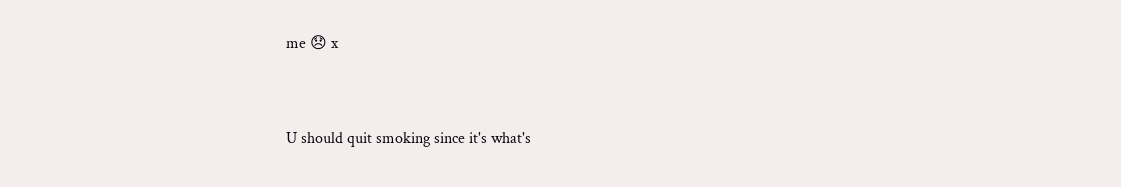me 😞 x


U should quit smoking since it's what's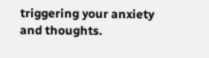triggering your anxiety and thoughts.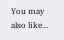You may also like...